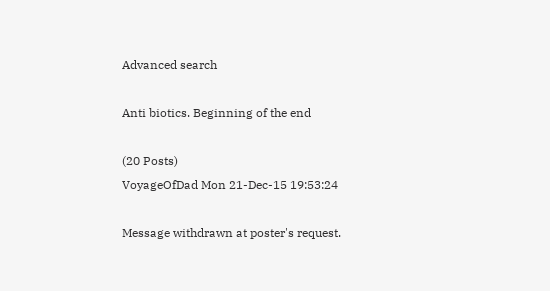Advanced search

Anti biotics. Beginning of the end

(20 Posts)
VoyageOfDad Mon 21-Dec-15 19:53:24

Message withdrawn at poster's request.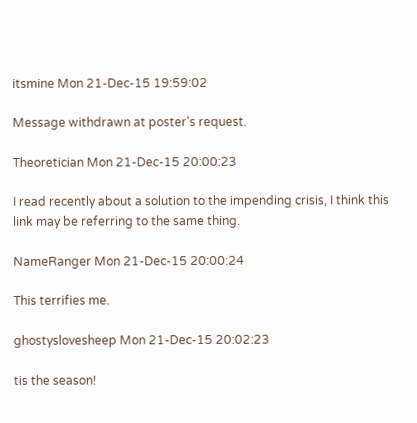itsmine Mon 21-Dec-15 19:59:02

Message withdrawn at poster's request.

Theoretician Mon 21-Dec-15 20:00:23

I read recently about a solution to the impending crisis, I think this link may be referring to the same thing.

NameRanger Mon 21-Dec-15 20:00:24

This terrifies me.

ghostyslovesheep Mon 21-Dec-15 20:02:23

tis the season!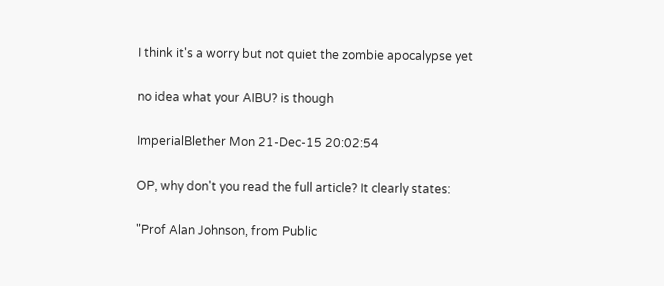I think it's a worry but not quiet the zombie apocalypse yet

no idea what your AIBU? is though

ImperialBlether Mon 21-Dec-15 20:02:54

OP, why don't you read the full article? It clearly states:

"Prof Alan Johnson, from Public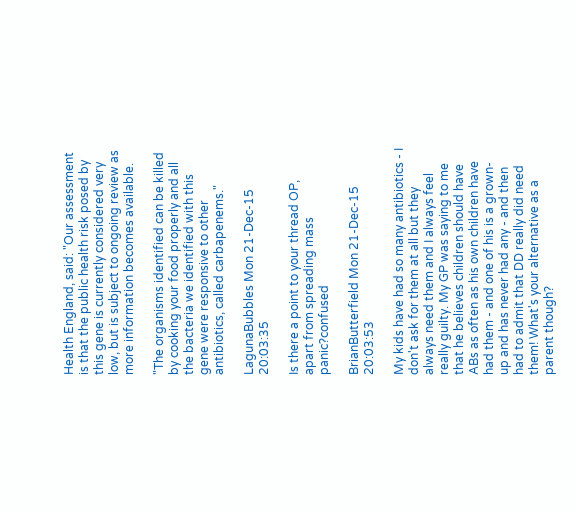Health England, said: "Our assessment is that the public health risk posed by this gene is currently considered very low, but is subject to ongoing review as more information becomes available.

"The organisms identified can be killed by cooking your food properly and all the bacteria we identified with this gene were responsive to other antibiotics, called carbapenems."

LagunaBubbles Mon 21-Dec-15 20:03:35

Is there a point to your thread OP, apart from spreading mass panic?confused

BrianButterfield Mon 21-Dec-15 20:03:53

My kids have had so many antibiotics - I don't ask for them at all but they always need them and I always feel really guilty. My GP was saying to me that he believes children should have ABs as often as his own children have had them - and one of his is a grown-up and has never had any - and then had to admit that DD really did need them! What's your alternative as a parent though?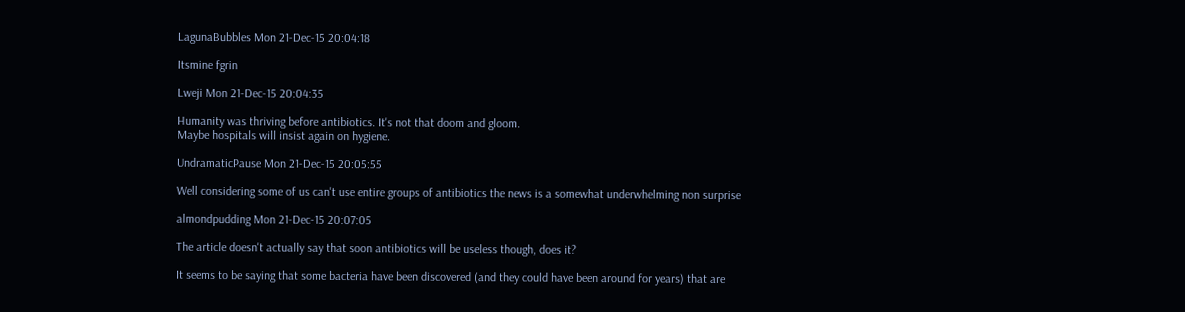LagunaBubbles Mon 21-Dec-15 20:04:18

Itsmine fgrin

Lweji Mon 21-Dec-15 20:04:35

Humanity was thriving before antibiotics. It's not that doom and gloom.
Maybe hospitals will insist again on hygiene.

UndramaticPause Mon 21-Dec-15 20:05:55

Well considering some of us can't use entire groups of antibiotics the news is a somewhat underwhelming non surprise

almondpudding Mon 21-Dec-15 20:07:05

The article doesn't actually say that soon antibiotics will be useless though, does it?

It seems to be saying that some bacteria have been discovered (and they could have been around for years) that are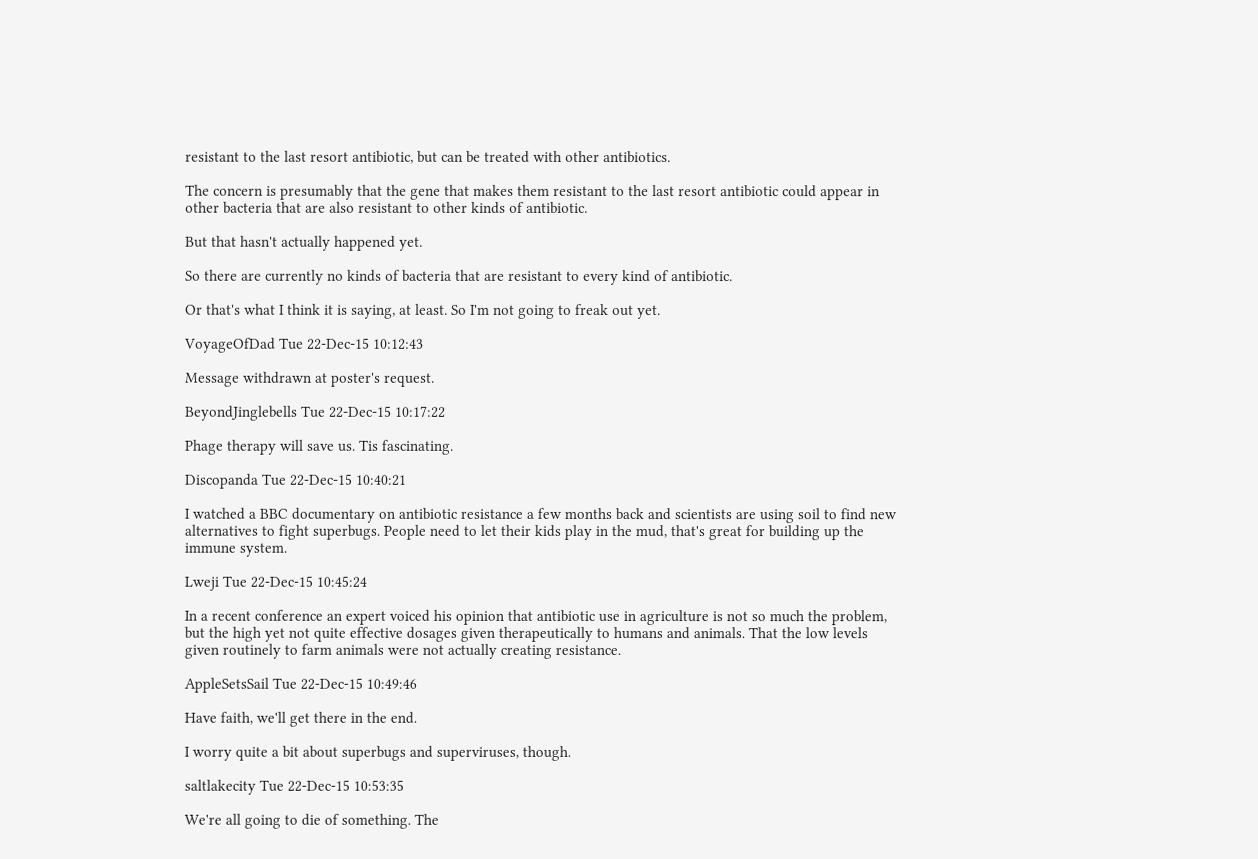resistant to the last resort antibiotic, but can be treated with other antibiotics.

The concern is presumably that the gene that makes them resistant to the last resort antibiotic could appear in other bacteria that are also resistant to other kinds of antibiotic.

But that hasn't actually happened yet.

So there are currently no kinds of bacteria that are resistant to every kind of antibiotic.

Or that's what I think it is saying, at least. So I'm not going to freak out yet.

VoyageOfDad Tue 22-Dec-15 10:12:43

Message withdrawn at poster's request.

BeyondJinglebells Tue 22-Dec-15 10:17:22

Phage therapy will save us. Tis fascinating.

Discopanda Tue 22-Dec-15 10:40:21

I watched a BBC documentary on antibiotic resistance a few months back and scientists are using soil to find new alternatives to fight superbugs. People need to let their kids play in the mud, that's great for building up the immune system.

Lweji Tue 22-Dec-15 10:45:24

In a recent conference an expert voiced his opinion that antibiotic use in agriculture is not so much the problem, but the high yet not quite effective dosages given therapeutically to humans and animals. That the low levels given routinely to farm animals were not actually creating resistance.

AppleSetsSail Tue 22-Dec-15 10:49:46

Have faith, we'll get there in the end.

I worry quite a bit about superbugs and superviruses, though.

saltlakecity Tue 22-Dec-15 10:53:35

We're all going to die of something. The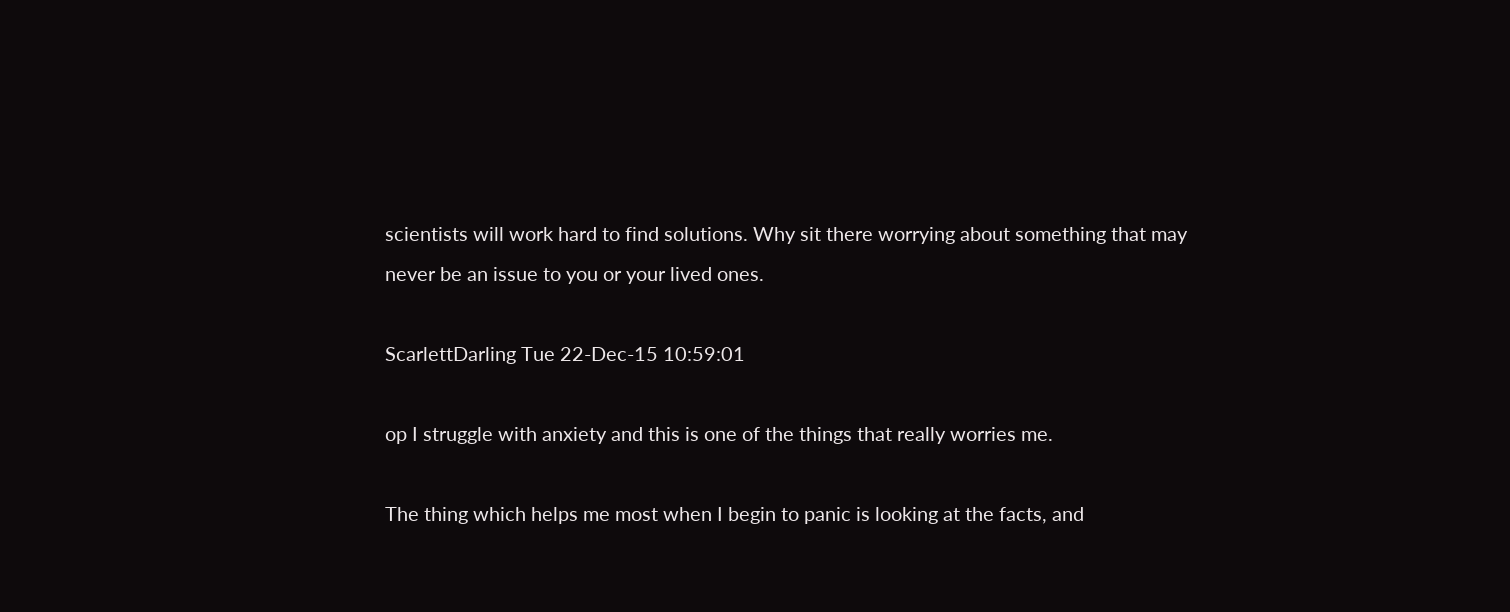scientists will work hard to find solutions. Why sit there worrying about something that may never be an issue to you or your lived ones.

ScarlettDarling Tue 22-Dec-15 10:59:01

op I struggle with anxiety and this is one of the things that really worries me.

The thing which helps me most when I begin to panic is looking at the facts, and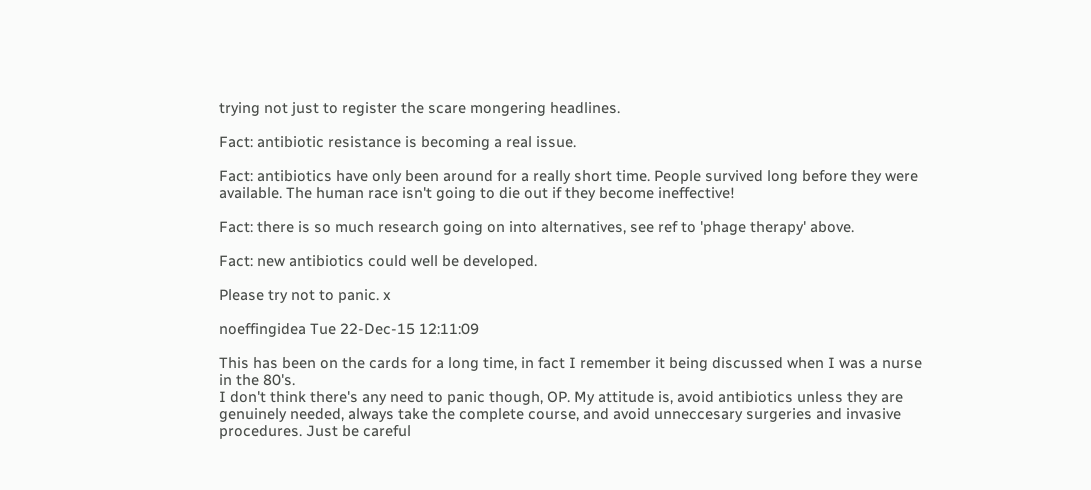trying not just to register the scare mongering headlines.

Fact: antibiotic resistance is becoming a real issue.

Fact: antibiotics have only been around for a really short time. People survived long before they were available. The human race isn't going to die out if they become ineffective!

Fact: there is so much research going on into alternatives, see ref to 'phage therapy' above.

Fact: new antibiotics could well be developed.

Please try not to panic. x

noeffingidea Tue 22-Dec-15 12:11:09

This has been on the cards for a long time, in fact I remember it being discussed when I was a nurse in the 80's.
I don't think there's any need to panic though, OP. My attitude is, avoid antibiotics unless they are genuinely needed, always take the complete course, and avoid unneccesary surgeries and invasive procedures. Just be careful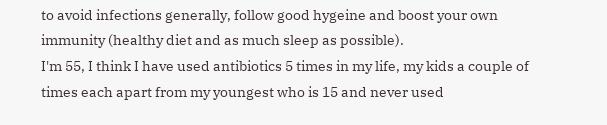to avoid infections generally, follow good hygeine and boost your own immunity (healthy diet and as much sleep as possible).
I'm 55, I think I have used antibiotics 5 times in my life, my kids a couple of times each apart from my youngest who is 15 and never used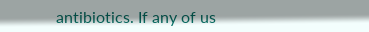antibiotics. If any of us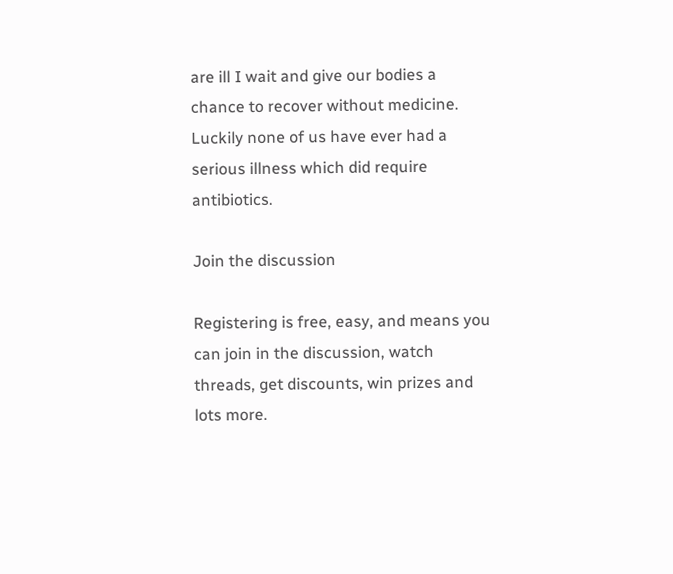are ill I wait and give our bodies a chance to recover without medicine. Luckily none of us have ever had a serious illness which did require antibiotics.

Join the discussion

Registering is free, easy, and means you can join in the discussion, watch threads, get discounts, win prizes and lots more.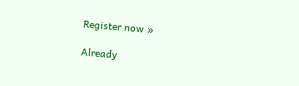Register now »

Already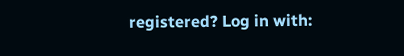registered? Log in with: